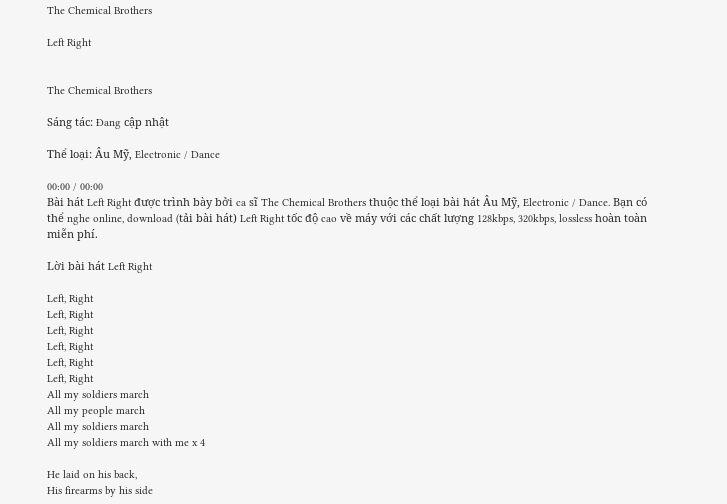The Chemical Brothers

Left Right


The Chemical Brothers

Sáng tác: Đang cập nhật

Thể loại: Âu Mỹ, Electronic / Dance

00:00 / 00:00
Bài hát Left Right được trình bày bởi ca sĩ The Chemical Brothers thuộc thể loại bài hát Âu Mỹ, Electronic / Dance. Bạn có thể nghe online, download (tải bài hát) Left Right tốc độ cao về máy với các chất lượng 128kbps, 320kbps, lossless hoàn toàn miễn phí.

Lời bài hát Left Right

Left, Right
Left, Right
Left, Right
Left, Right
Left, Right
Left, Right
All my soldiers march
All my people march
All my soldiers march
All my soldiers march with me x 4

He laid on his back,
His firearms by his side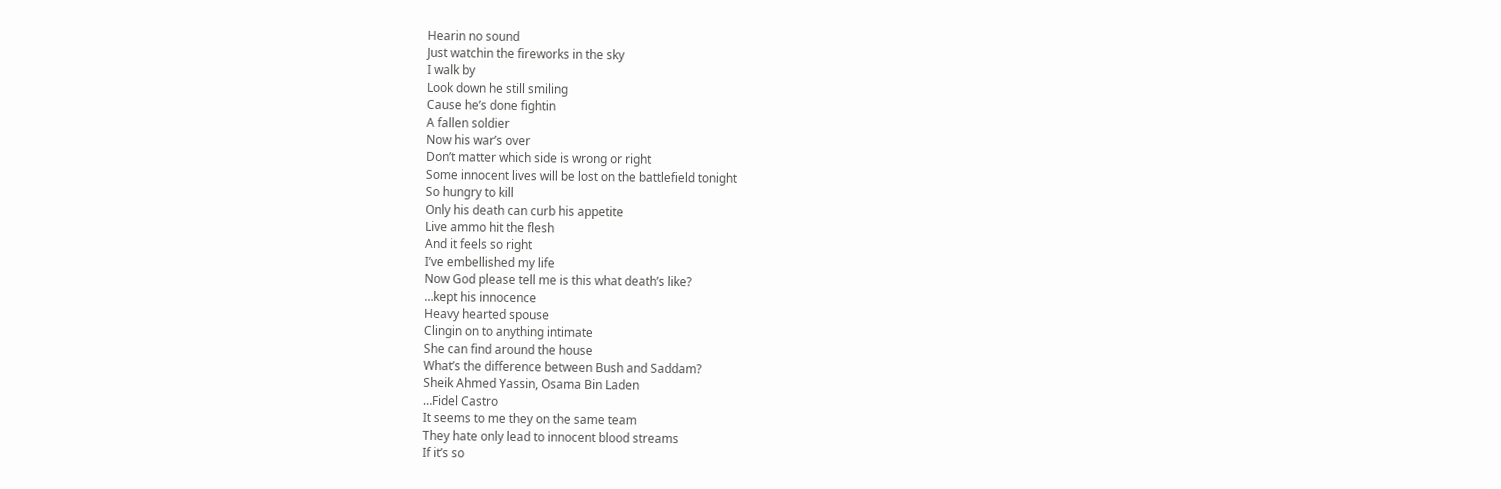Hearin no sound
Just watchin the fireworks in the sky
I walk by
Look down he still smiling
Cause he’s done fightin
A fallen soldier
Now his war’s over
Don’t matter which side is wrong or right
Some innocent lives will be lost on the battlefield tonight
So hungry to kill
Only his death can curb his appetite
Live ammo hit the flesh
And it feels so right
I’ve embellished my life
Now God please tell me is this what death’s like?
…kept his innocence
Heavy hearted spouse
Clingin on to anything intimate
She can find around the house
What’s the difference between Bush and Saddam?
Sheik Ahmed Yassin, Osama Bin Laden
…Fidel Castro
It seems to me they on the same team
They hate only lead to innocent blood streams
If it’s so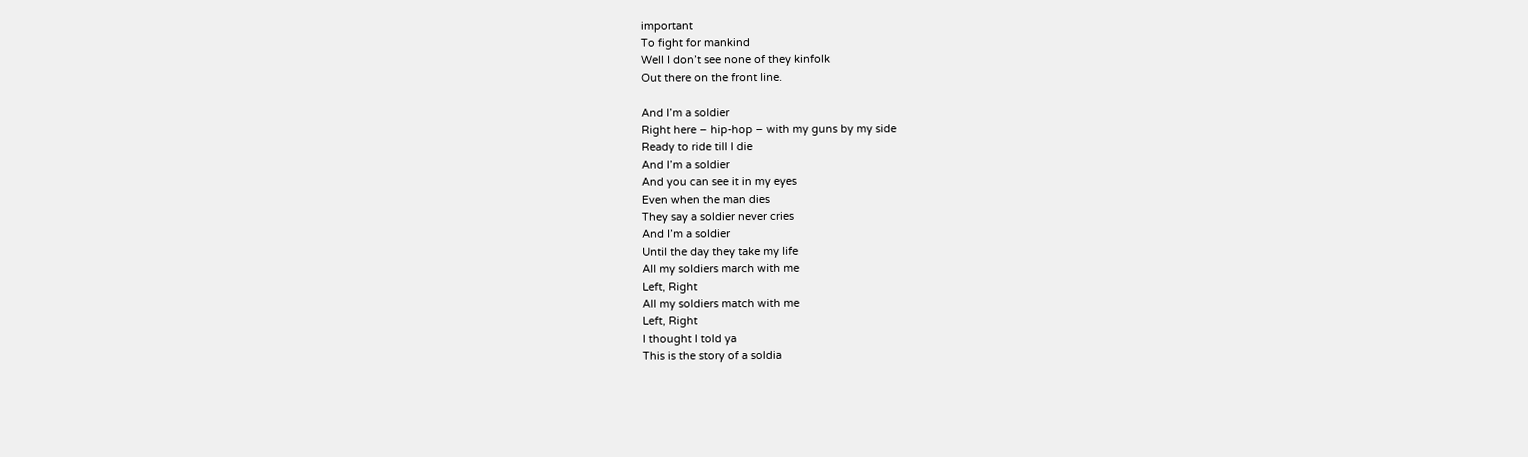important
To fight for mankind
Well I don’t see none of they kinfolk
Out there on the front line.

And I’m a soldier
Right here – hip-hop – with my guns by my side
Ready to ride till I die
And I’m a soldier
And you can see it in my eyes
Even when the man dies
They say a soldier never cries
And I’m a soldier
Until the day they take my life
All my soldiers march with me
Left, Right
All my soldiers match with me
Left, Right
I thought I told ya
This is the story of a soldia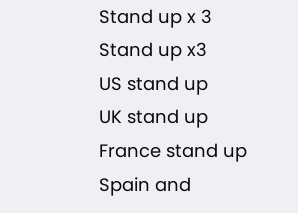Stand up x 3
Stand up x3
US stand up
UK stand up
France stand up
Spain and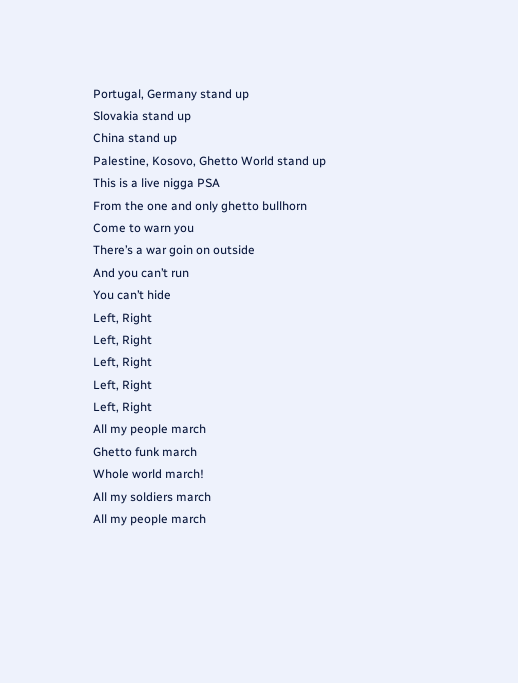Portugal, Germany stand up
Slovakia stand up
China stand up
Palestine, Kosovo, Ghetto World stand up
This is a live nigga PSA
From the one and only ghetto bullhorn
Come to warn you
There’s a war goin on outside
And you can’t run
You can’t hide
Left, Right
Left, Right
Left, Right
Left, Right
Left, Right
All my people march
Ghetto funk march
Whole world march!
All my soldiers march
All my people march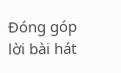Đóng góp lời bài hát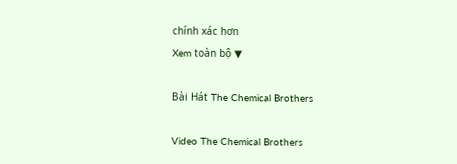chính xác hơn
Xem toàn bộ ▼

Bài Hát The Chemical Brothers

Video The Chemical Brothers